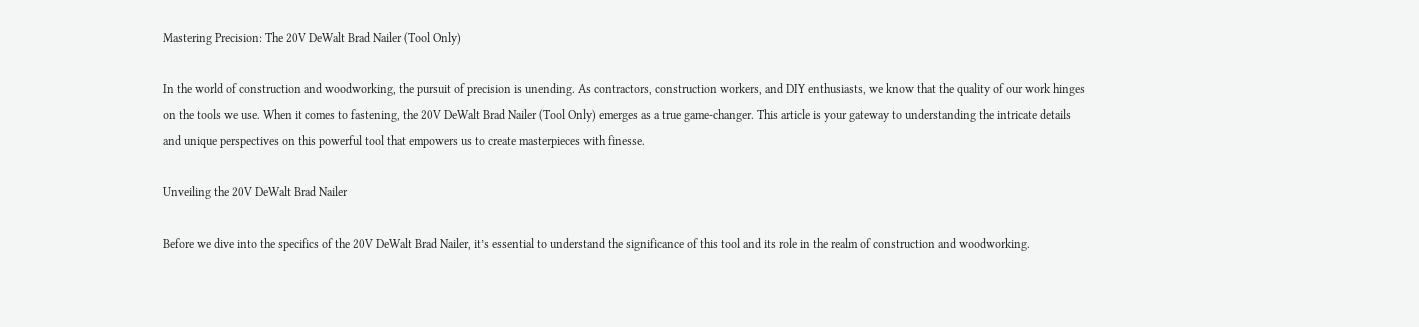Mastering Precision: The 20V DeWalt Brad Nailer (Tool Only)

In the world of construction and woodworking, the pursuit of precision is unending. As contractors, construction workers, and DIY enthusiasts, we know that the quality of our work hinges on the tools we use. When it comes to fastening, the 20V DeWalt Brad Nailer (Tool Only) emerges as a true game-changer. This article is your gateway to understanding the intricate details and unique perspectives on this powerful tool that empowers us to create masterpieces with finesse.

Unveiling the 20V DeWalt Brad Nailer

Before we dive into the specifics of the 20V DeWalt Brad Nailer, it’s essential to understand the significance of this tool and its role in the realm of construction and woodworking.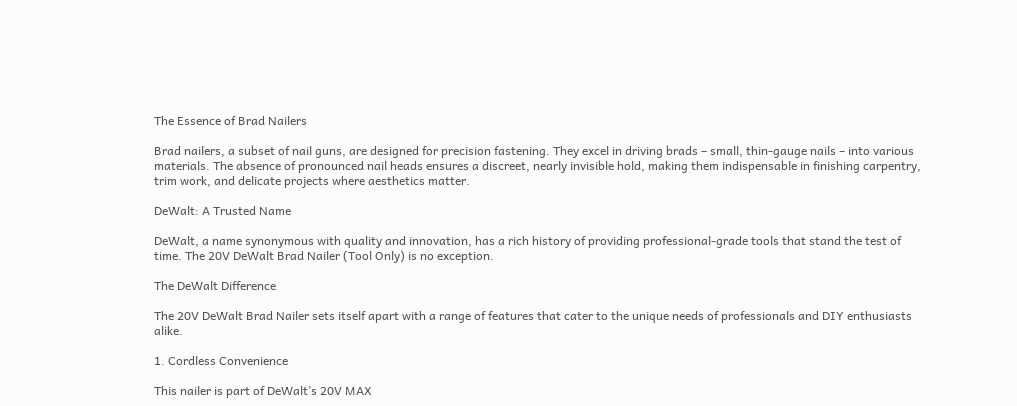The Essence of Brad Nailers

Brad nailers, a subset of nail guns, are designed for precision fastening. They excel in driving brads – small, thin-gauge nails – into various materials. The absence of pronounced nail heads ensures a discreet, nearly invisible hold, making them indispensable in finishing carpentry, trim work, and delicate projects where aesthetics matter.

DeWalt: A Trusted Name

DeWalt, a name synonymous with quality and innovation, has a rich history of providing professional-grade tools that stand the test of time. The 20V DeWalt Brad Nailer (Tool Only) is no exception.

The DeWalt Difference

The 20V DeWalt Brad Nailer sets itself apart with a range of features that cater to the unique needs of professionals and DIY enthusiasts alike.

1. Cordless Convenience

This nailer is part of DeWalt’s 20V MAX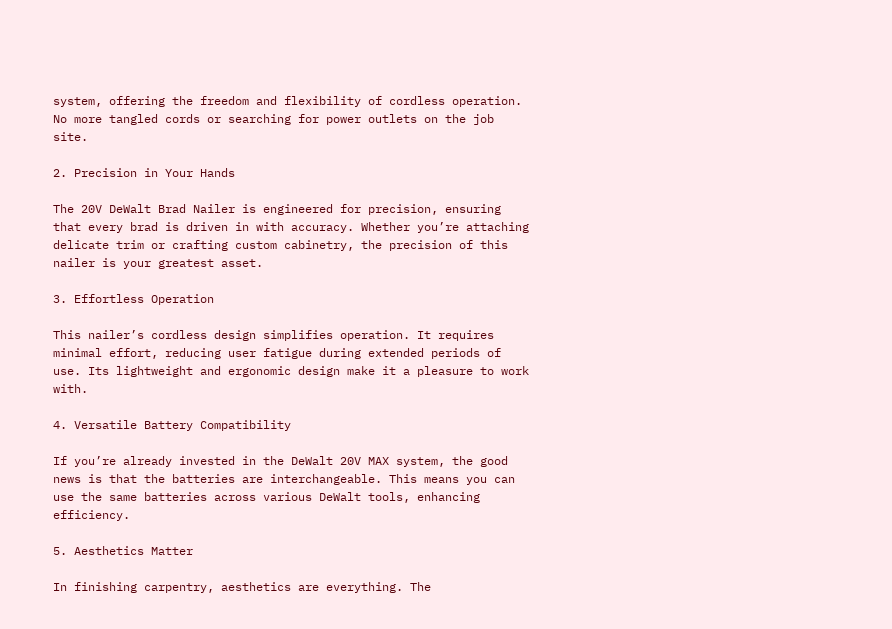system, offering the freedom and flexibility of cordless operation. No more tangled cords or searching for power outlets on the job site.

2. Precision in Your Hands

The 20V DeWalt Brad Nailer is engineered for precision, ensuring that every brad is driven in with accuracy. Whether you’re attaching delicate trim or crafting custom cabinetry, the precision of this nailer is your greatest asset.

3. Effortless Operation

This nailer’s cordless design simplifies operation. It requires minimal effort, reducing user fatigue during extended periods of use. Its lightweight and ergonomic design make it a pleasure to work with.

4. Versatile Battery Compatibility

If you’re already invested in the DeWalt 20V MAX system, the good news is that the batteries are interchangeable. This means you can use the same batteries across various DeWalt tools, enhancing efficiency.

5. Aesthetics Matter

In finishing carpentry, aesthetics are everything. The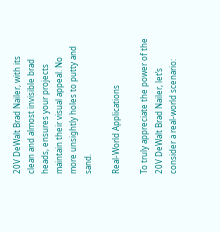20V DeWalt Brad Nailer, with its clean and almost invisible brad heads, ensures your projects maintain their visual appeal. No more unsightly holes to putty and sand.

Real-World Applications

To truly appreciate the power of the 20V DeWalt Brad Nailer, let’s consider a real-world scenario: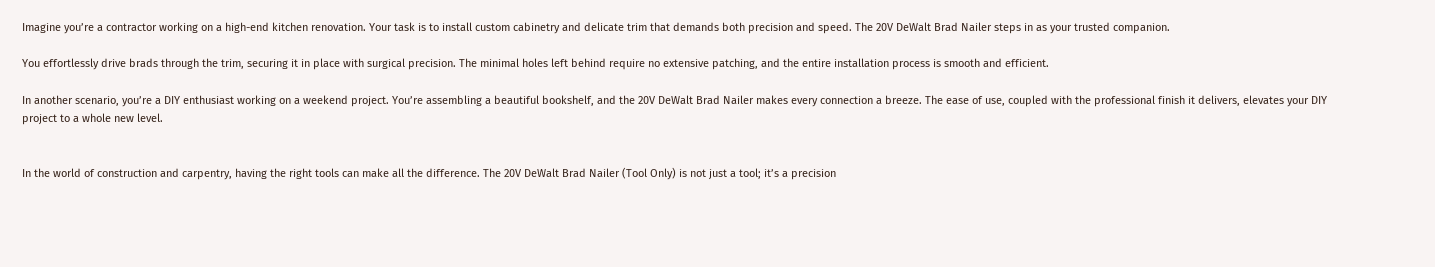Imagine you’re a contractor working on a high-end kitchen renovation. Your task is to install custom cabinetry and delicate trim that demands both precision and speed. The 20V DeWalt Brad Nailer steps in as your trusted companion.

You effortlessly drive brads through the trim, securing it in place with surgical precision. The minimal holes left behind require no extensive patching, and the entire installation process is smooth and efficient.

In another scenario, you’re a DIY enthusiast working on a weekend project. You’re assembling a beautiful bookshelf, and the 20V DeWalt Brad Nailer makes every connection a breeze. The ease of use, coupled with the professional finish it delivers, elevates your DIY project to a whole new level.


In the world of construction and carpentry, having the right tools can make all the difference. The 20V DeWalt Brad Nailer (Tool Only) is not just a tool; it’s a precision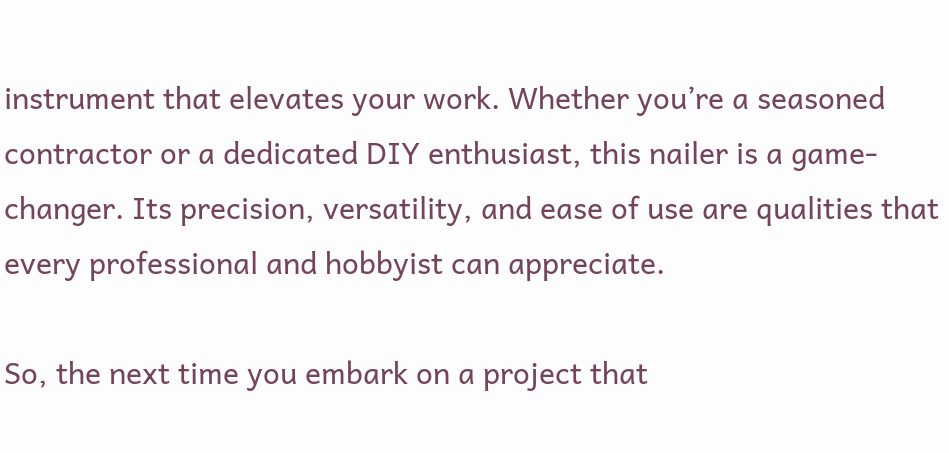instrument that elevates your work. Whether you’re a seasoned contractor or a dedicated DIY enthusiast, this nailer is a game-changer. Its precision, versatility, and ease of use are qualities that every professional and hobbyist can appreciate.

So, the next time you embark on a project that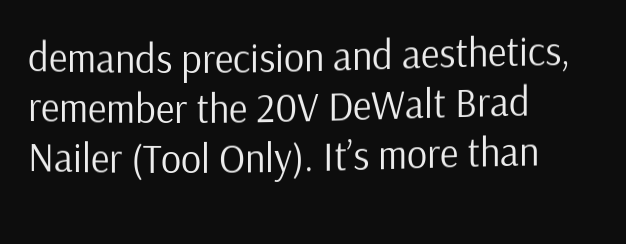demands precision and aesthetics, remember the 20V DeWalt Brad Nailer (Tool Only). It’s more than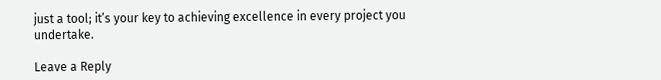just a tool; it’s your key to achieving excellence in every project you undertake.

Leave a Reply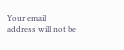Your email address will not be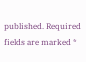published. Required fields are marked *